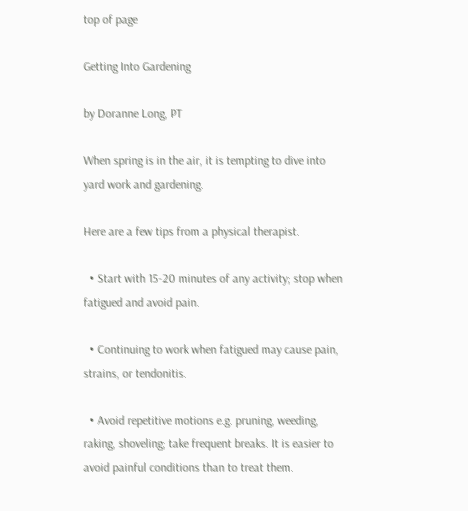top of page

Getting Into Gardening

by Doranne Long, PT

When spring is in the air, it is tempting to dive into yard work and gardening.

Here are a few tips from a physical therapist.

  • Start with 15-20 minutes of any activity; stop when fatigued and avoid pain.

  • Continuing to work when fatigued may cause pain, strains, or tendonitis.

  • Avoid repetitive motions e.g. pruning, weeding, raking, shoveling; take frequent breaks. It is easier to avoid painful conditions than to treat them.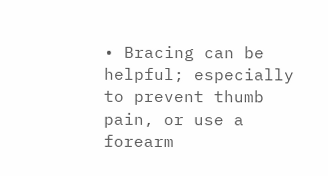• Bracing can be helpful; especially to prevent thumb pain, or use a forearm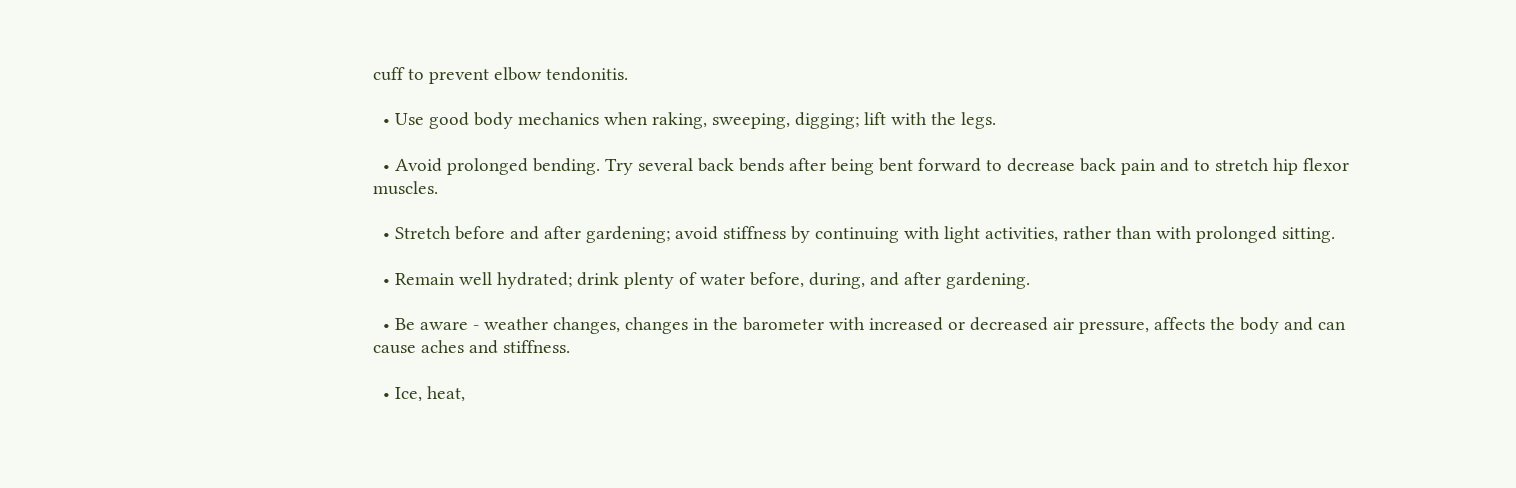cuff to prevent elbow tendonitis.

  • Use good body mechanics when raking, sweeping, digging; lift with the legs.

  • Avoid prolonged bending. Try several back bends after being bent forward to decrease back pain and to stretch hip flexor muscles.

  • Stretch before and after gardening; avoid stiffness by continuing with light activities, rather than with prolonged sitting.

  • Remain well hydrated; drink plenty of water before, during, and after gardening.

  • Be aware - weather changes, changes in the barometer with increased or decreased air pressure, affects the body and can cause aches and stiffness.

  • Ice, heat,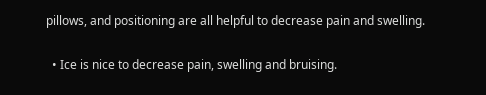pillows, and positioning are all helpful to decrease pain and swelling.

  • Ice is nice to decrease pain, swelling and bruising.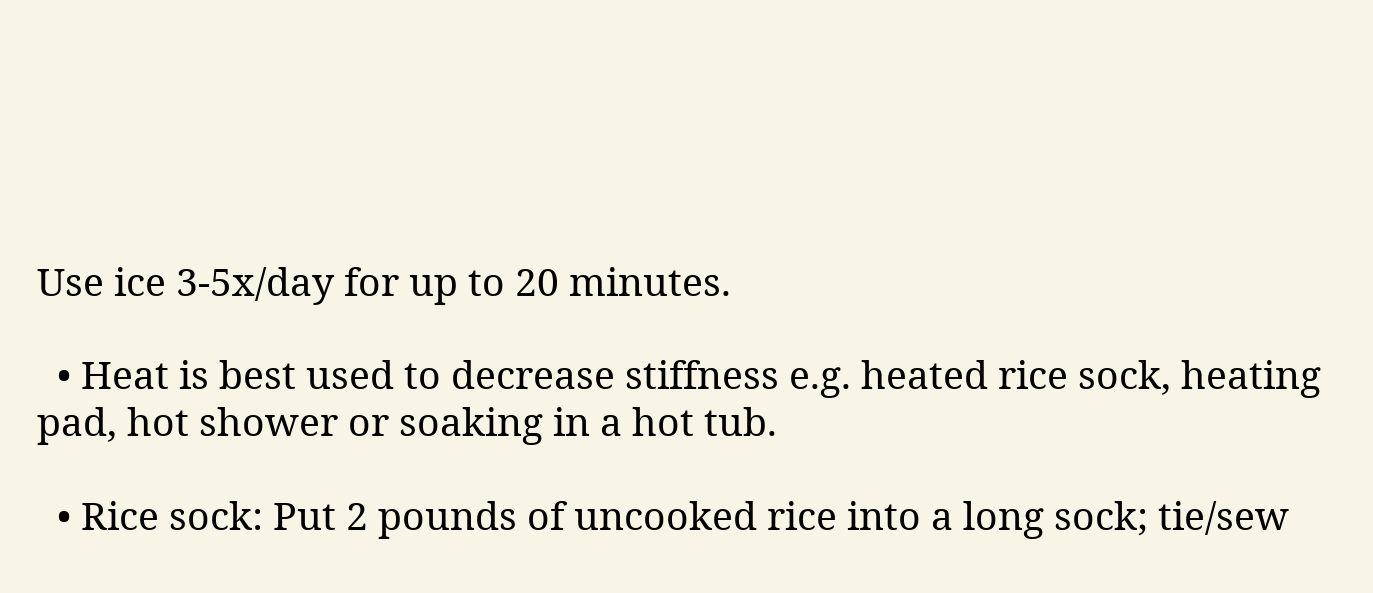Use ice 3-5x/day for up to 20 minutes.

  • Heat is best used to decrease stiffness e.g. heated rice sock, heating pad, hot shower or soaking in a hot tub.

  • Rice sock: Put 2 pounds of uncooked rice into a long sock; tie/sew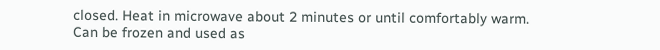closed. Heat in microwave about 2 minutes or until comfortably warm. Can be frozen and used as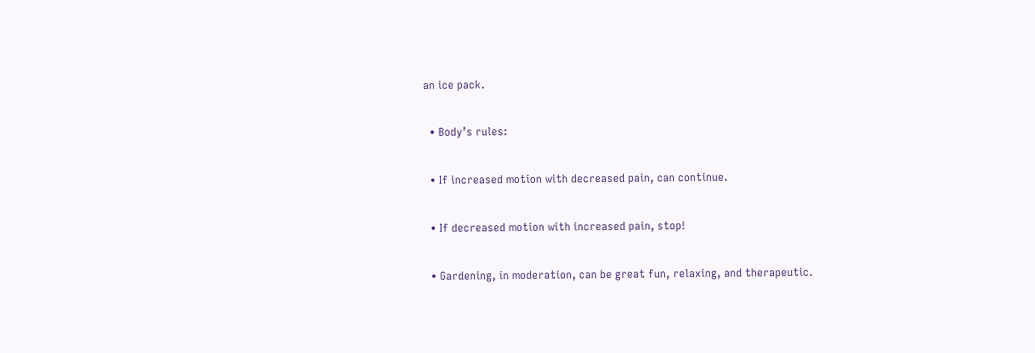an ice pack.

  • Body’s rules:

  • If increased motion with decreased pain, can continue.

  • If decreased motion with increased pain, stop!

  • Gardening, in moderation, can be great fun, relaxing, and therapeutic.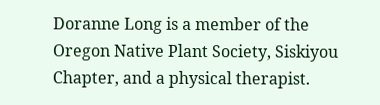Doranne Long is a member of the Oregon Native Plant Society, Siskiyou Chapter, and a physical therapist.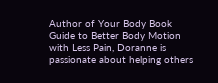Author of Your Body Book Guide to Better Body Motion with Less Pain, Doranne is passionate about helping others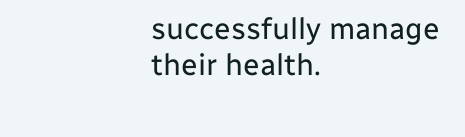successfully manage their health.